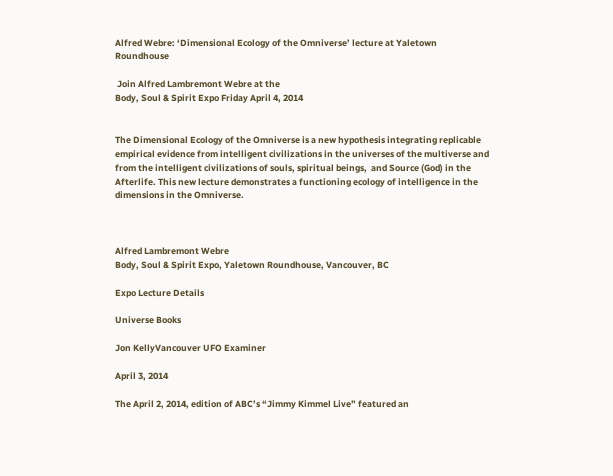Alfred Webre: ‘Dimensional Ecology of the Omniverse’ lecture at Yaletown Roundhouse

 Join Alfred Lambremont Webre at the
Body, Soul & Spirit Expo Friday April 4, 2014


The Dimensional Ecology of the Omniverse is a new hypothesis integrating replicable empirical evidence from intelligent civilizations in the universes of the multiverse and from the intelligent civilizations of souls, spiritual beings,  and Source (God) in the Afterlife. This new lecture demonstrates a functioning ecology of intelligence in the dimensions in the Omniverse.



Alfred Lambremont Webre
Body, Soul & Spirit Expo, Yaletown Roundhouse, Vancouver, BC

Expo Lecture Details

Universe Books

Jon KellyVancouver UFO Examiner

April 3, 2014

The April 2, 2014, edition of ABC’s “Jimmy Kimmel Live” featured an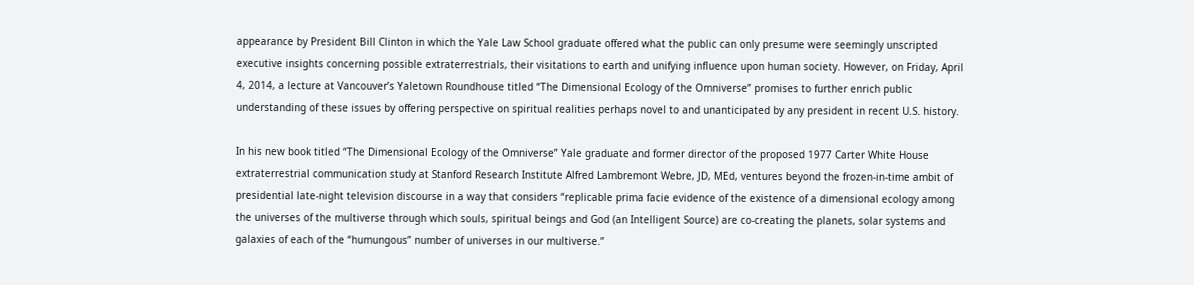appearance by President Bill Clinton in which the Yale Law School graduate offered what the public can only presume were seemingly unscripted executive insights concerning possible extraterrestrials, their visitations to earth and unifying influence upon human society. However, on Friday, April 4, 2014, a lecture at Vancouver’s Yaletown Roundhouse titled “The Dimensional Ecology of the Omniverse” promises to further enrich public understanding of these issues by offering perspective on spiritual realities perhaps novel to and unanticipated by any president in recent U.S. history.

In his new book titled “The Dimensional Ecology of the Omniverse” Yale graduate and former director of the proposed 1977 Carter White House extraterrestrial communication study at Stanford Research Institute Alfred Lambremont Webre, JD, MEd, ventures beyond the frozen-in-time ambit of presidential late-night television discourse in a way that considers “replicable prima facie evidence of the existence of a dimensional ecology among the universes of the multiverse through which souls, spiritual beings and God (an Intelligent Source) are co-creating the planets, solar systems and galaxies of each of the “humungous” number of universes in our multiverse.”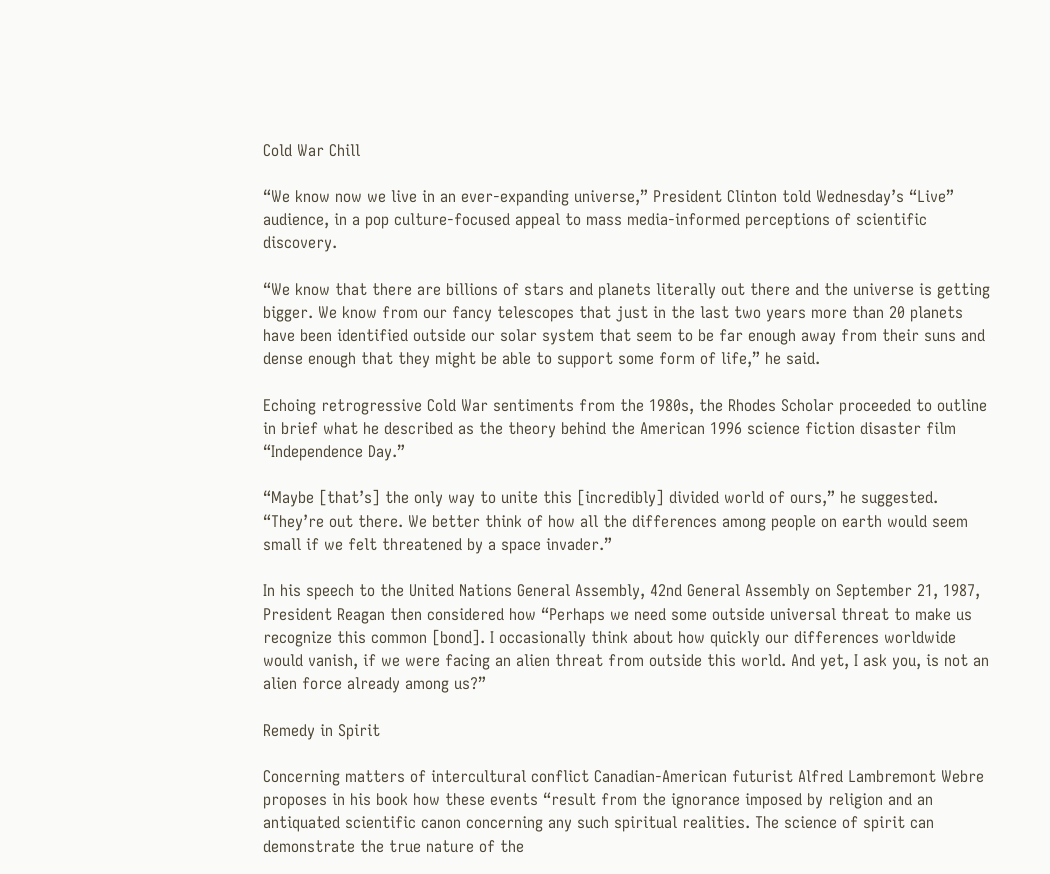Cold War Chill

“We know now we live in an ever-expanding universe,” President Clinton told Wednesday’s “Live” audience, in a pop culture-focused appeal to mass media-informed perceptions of scientific discovery.

“We know that there are billions of stars and planets literally out there and the universe is getting bigger. We know from our fancy telescopes that just in the last two years more than 20 planets have been identified outside our solar system that seem to be far enough away from their suns and dense enough that they might be able to support some form of life,” he said.

Echoing retrogressive Cold War sentiments from the 1980s, the Rhodes Scholar proceeded to outline in brief what he described as the theory behind the American 1996 science fiction disaster film “Independence Day.”

“Maybe [that’s] the only way to unite this [incredibly] divided world of ours,” he suggested. “They’re out there. We better think of how all the differences among people on earth would seem small if we felt threatened by a space invader.”

In his speech to the United Nations General Assembly, 42nd General Assembly on September 21, 1987, President Reagan then considered how “Perhaps we need some outside universal threat to make us recognize this common [bond]. I occasionally think about how quickly our differences worldwide would vanish, if we were facing an alien threat from outside this world. And yet, I ask you, is not an alien force already among us?”

Remedy in Spirit

Concerning matters of intercultural conflict Canadian-American futurist Alfred Lambremont Webre proposes in his book how these events “result from the ignorance imposed by religion and an antiquated scientific canon concerning any such spiritual realities. The science of spirit can demonstrate the true nature of the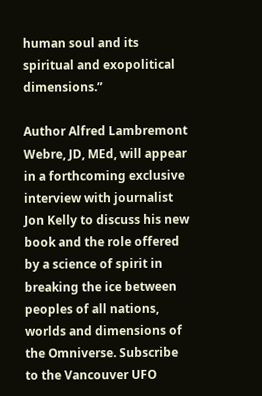human soul and its spiritual and exopolitical dimensions.”

Author Alfred Lambremont Webre, JD, MEd, will appear in a forthcoming exclusive interview with journalist Jon Kelly to discuss his new book and the role offered by a science of spirit in breaking the ice between peoples of all nations, worlds and dimensions of the Omniverse. Subscribe to the Vancouver UFO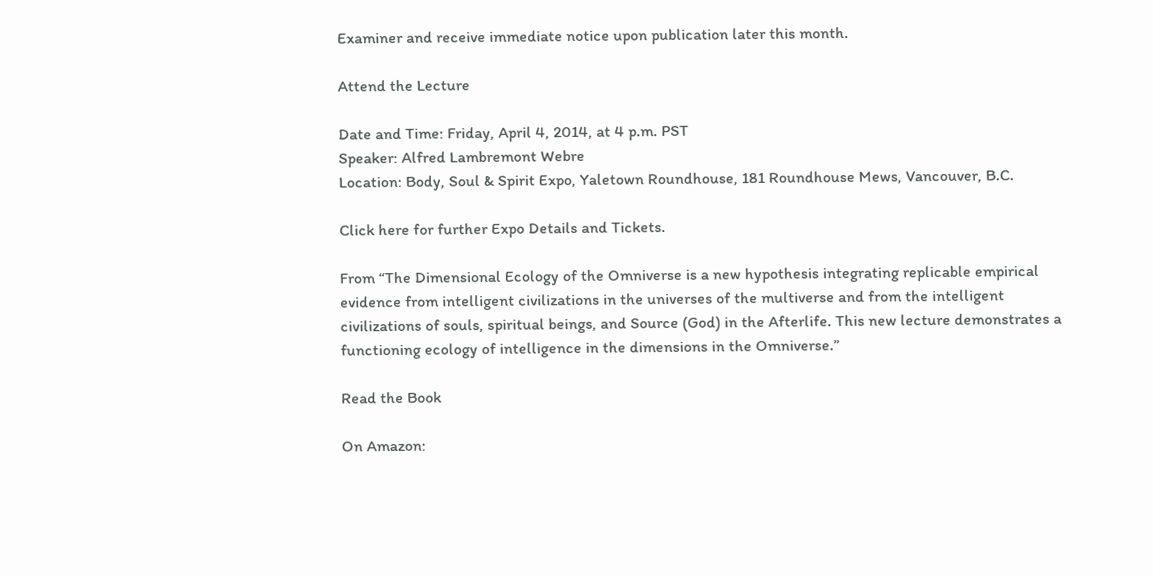Examiner and receive immediate notice upon publication later this month.

Attend the Lecture

Date and Time: Friday, April 4, 2014, at 4 p.m. PST
Speaker: Alfred Lambremont Webre
Location: Body, Soul & Spirit Expo, Yaletown Roundhouse, 181 Roundhouse Mews, Vancouver, B.C.

Click here for further Expo Details and Tickets.

From “The Dimensional Ecology of the Omniverse is a new hypothesis integrating replicable empirical evidence from intelligent civilizations in the universes of the multiverse and from the intelligent civilizations of souls, spiritual beings, and Source (God) in the Afterlife. This new lecture demonstrates a functioning ecology of intelligence in the dimensions in the Omniverse.”

Read the Book

On Amazon: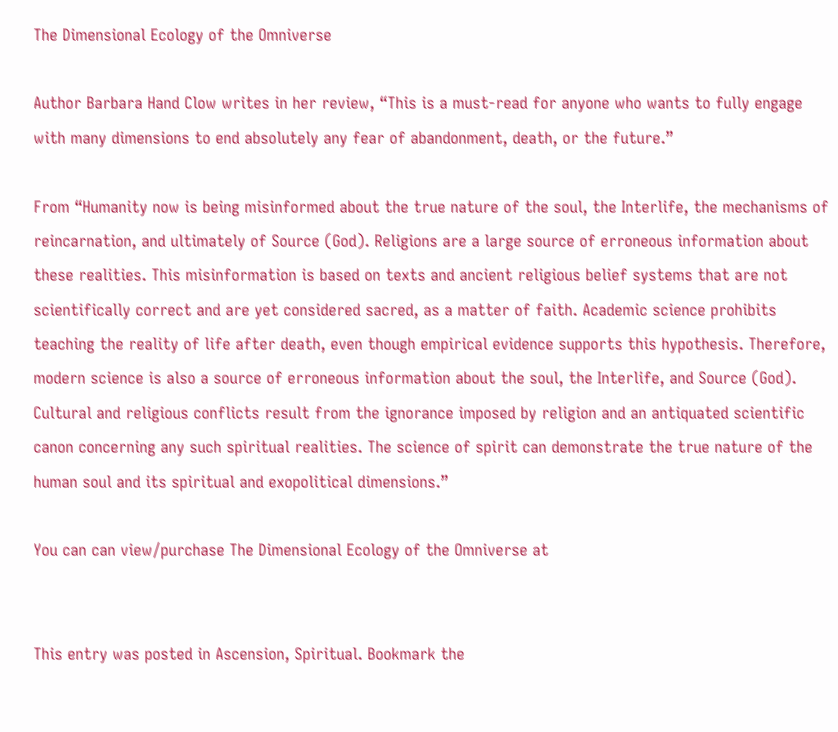The Dimensional Ecology of the Omniverse

Author Barbara Hand Clow writes in her review, “This is a must-read for anyone who wants to fully engage with many dimensions to end absolutely any fear of abandonment, death, or the future.”

From “Humanity now is being misinformed about the true nature of the soul, the Interlife, the mechanisms of reincarnation, and ultimately of Source (God). Religions are a large source of erroneous information about these realities. This misinformation is based on texts and ancient religious belief systems that are not scientifically correct and are yet considered sacred, as a matter of faith. Academic science prohibits teaching the reality of life after death, even though empirical evidence supports this hypothesis. Therefore, modern science is also a source of erroneous information about the soul, the Interlife, and Source (God). Cultural and religious conflicts result from the ignorance imposed by religion and an antiquated scientific canon concerning any such spiritual realities. The science of spirit can demonstrate the true nature of the human soul and its spiritual and exopolitical dimensions.”

You can can view/purchase The Dimensional Ecology of the Omniverse at


This entry was posted in Ascension, Spiritual. Bookmark the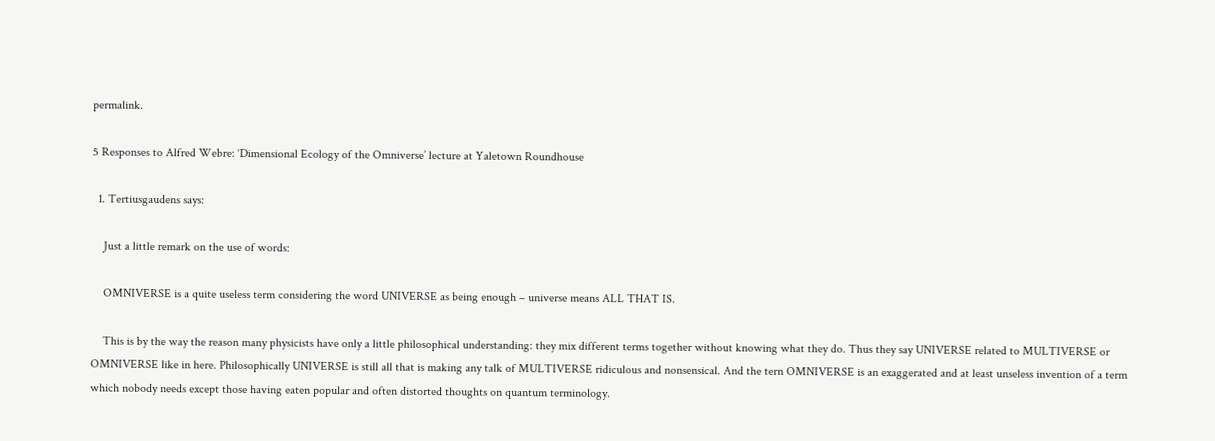permalink.

5 Responses to Alfred Webre: ‘Dimensional Ecology of the Omniverse’ lecture at Yaletown Roundhouse

  1. Tertiusgaudens says:

    Just a little remark on the use of words:

    OMNIVERSE is a quite useless term considering the word UNIVERSE as being enough – universe means ALL THAT IS.

    This is by the way the reason many physicists have only a little philosophical understanding: they mix different terms together without knowing what they do. Thus they say UNIVERSE related to MULTIVERSE or OMNIVERSE like in here. Philosophically UNIVERSE is still all that is making any talk of MULTIVERSE ridiculous and nonsensical. And the tern OMNIVERSE is an exaggerated and at least unseless invention of a term which nobody needs except those having eaten popular and often distorted thoughts on quantum terminology.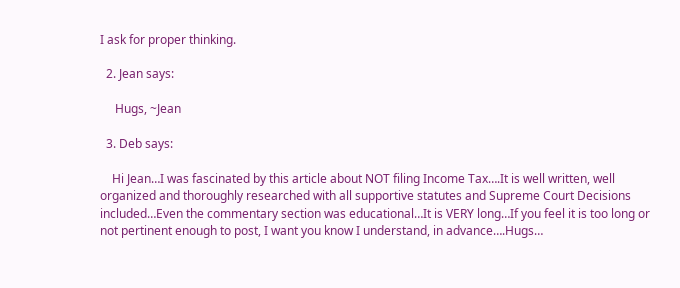I ask for proper thinking.

  2. Jean says:

     Hugs, ~Jean

  3. Deb says:

    Hi Jean…I was fascinated by this article about NOT filing Income Tax….It is well written, well organized and thoroughly researched with all supportive statutes and Supreme Court Decisions included…Even the commentary section was educational…It is VERY long…If you feel it is too long or not pertinent enough to post, I want you know I understand, in advance….Hugs…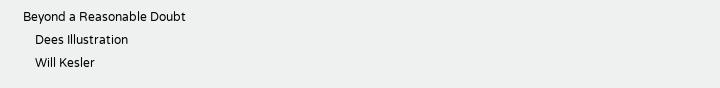Beyond a Reasonable Doubt
    Dees Illustration
    Will Kesler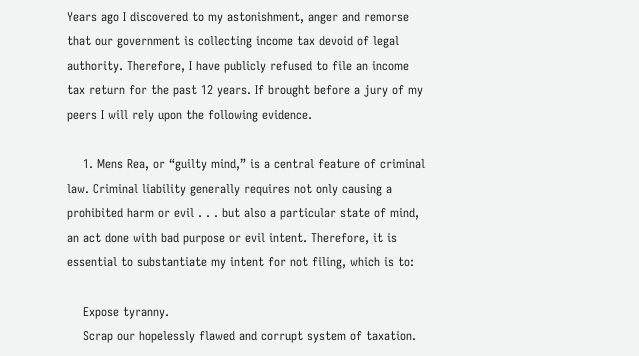Years ago I discovered to my astonishment, anger and remorse that our government is collecting income tax devoid of legal authority. Therefore, I have publicly refused to file an income tax return for the past 12 years. If brought before a jury of my peers I will rely upon the following evidence.

    1. Mens Rea, or “guilty mind,” is a central feature of criminal law. Criminal liability generally requires not only causing a prohibited harm or evil . . . but also a particular state of mind, an act done with bad purpose or evil intent. Therefore, it is essential to substantiate my intent for not filing, which is to:

    Expose tyranny.
    Scrap our hopelessly flawed and corrupt system of taxation.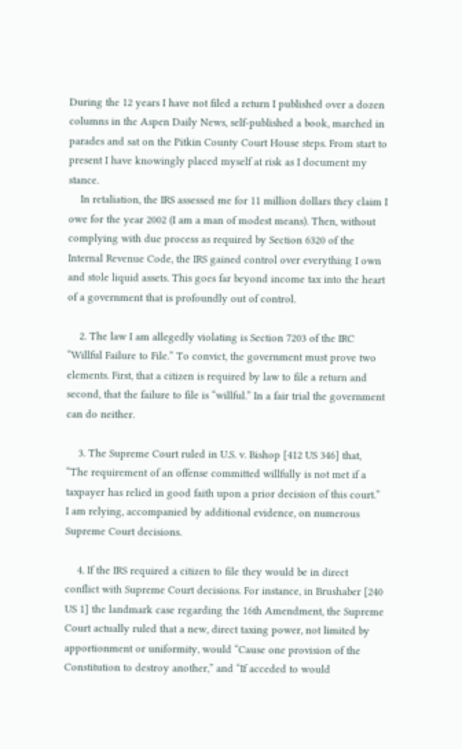During the 12 years I have not filed a return I published over a dozen columns in the Aspen Daily News, self-published a book, marched in parades and sat on the Pitkin County Court House steps. From start to present I have knowingly placed myself at risk as I document my stance.
    In retaliation, the IRS assessed me for 11 million dollars they claim I owe for the year 2002 (I am a man of modest means). Then, without complying with due process as required by Section 6320 of the Internal Revenue Code, the IRS gained control over everything I own and stole liquid assets. This goes far beyond income tax into the heart of a government that is profoundly out of control.

    2. The law I am allegedly violating is Section 7203 of the IRC “Willful Failure to File.” To convict, the government must prove two elements. First, that a citizen is required by law to file a return and second, that the failure to file is “willful.” In a fair trial the government can do neither.

    3. The Supreme Court ruled in U.S. v. Bishop [412 US 346] that, “The requirement of an offense committed willfully is not met if a taxpayer has relied in good faith upon a prior decision of this court.” I am relying, accompanied by additional evidence, on numerous Supreme Court decisions.

    4. If the IRS required a citizen to file they would be in direct conflict with Supreme Court decisions. For instance, in Brushaber [240 US 1] the landmark case regarding the 16th Amendment, the Supreme Court actually ruled that a new, direct taxing power, not limited by apportionment or uniformity, would “Cause one provision of the Constitution to destroy another,” and “If acceded to would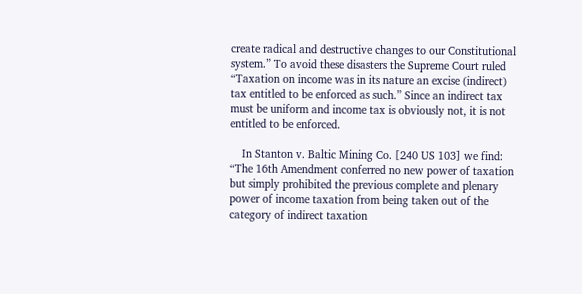create radical and destructive changes to our Constitutional system.” To avoid these disasters the Supreme Court ruled “Taxation on income was in its nature an excise (indirect) tax entitled to be enforced as such.” Since an indirect tax must be uniform and income tax is obviously not, it is not entitled to be enforced.

    In Stanton v. Baltic Mining Co. [240 US 103] we find: “The 16th Amendment conferred no new power of taxation but simply prohibited the previous complete and plenary power of income taxation from being taken out of the category of indirect taxation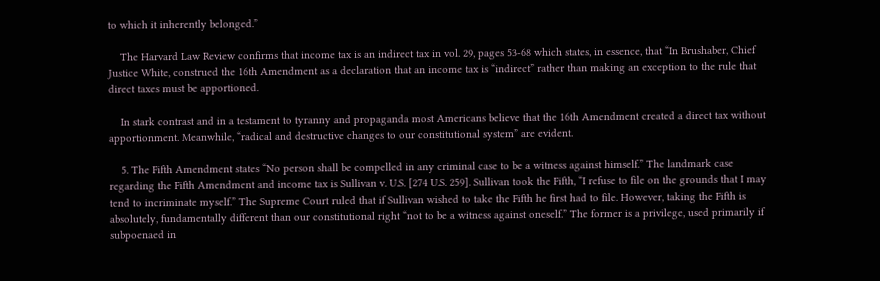to which it inherently belonged.”

    The Harvard Law Review confirms that income tax is an indirect tax in vol. 29, pages 53-68 which states, in essence, that “In Brushaber, Chief Justice White, construed the 16th Amendment as a declaration that an income tax is “indirect” rather than making an exception to the rule that direct taxes must be apportioned.

    In stark contrast and in a testament to tyranny and propaganda most Americans believe that the 16th Amendment created a direct tax without apportionment. Meanwhile, “radical and destructive changes to our constitutional system” are evident.

    5. The Fifth Amendment states “No person shall be compelled in any criminal case to be a witness against himself.” The landmark case regarding the Fifth Amendment and income tax is Sullivan v. U.S. [274 U.S. 259]. Sullivan took the Fifth, “I refuse to file on the grounds that I may tend to incriminate myself.” The Supreme Court ruled that if Sullivan wished to take the Fifth he first had to file. However, taking the Fifth is absolutely, fundamentally different than our constitutional right “not to be a witness against oneself.” The former is a privilege, used primarily if subpoenaed in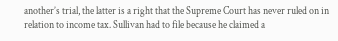another’s trial, the latter is a right that the Supreme Court has never ruled on in relation to income tax. Sullivan had to file because he claimed a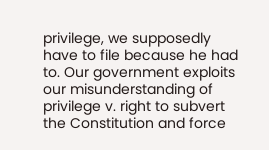privilege, we supposedly have to file because he had to. Our government exploits our misunderstanding of privilege v. right to subvert the Constitution and force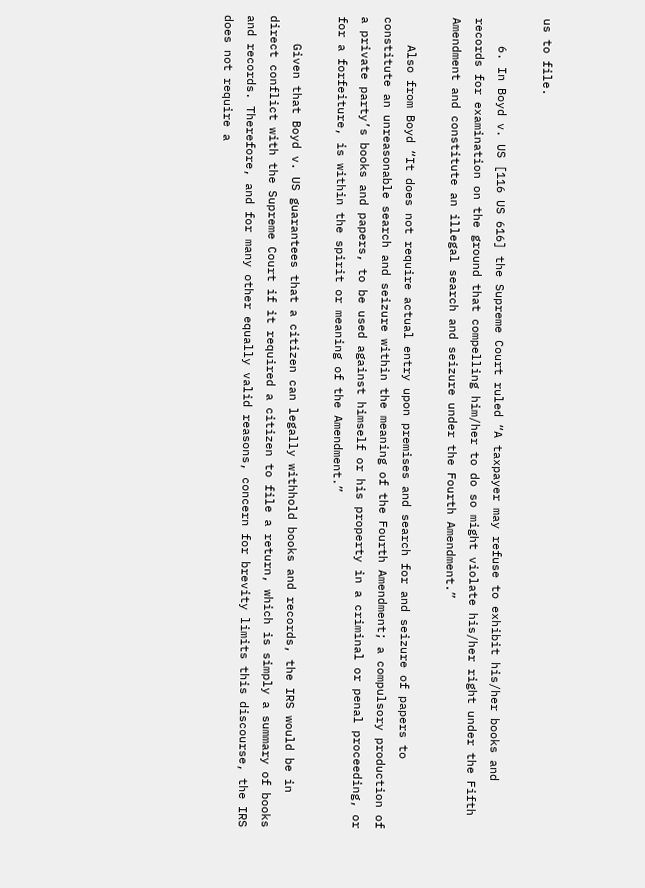us to file.

    6. In Boyd v. US [116 US 616] the Supreme Court ruled “A taxpayer may refuse to exhibit his/her books and records for examination on the ground that compelling him/her to do so might violate his/her right under the Fifth Amendment and constitute an illegal search and seizure under the Fourth Amendment.”

    Also from Boyd “It does not require actual entry upon premises and search for and seizure of papers to constitute an unreasonable search and seizure within the meaning of the Fourth Amendment; a compulsory production of a private party’s books and papers, to be used against himself or his property in a criminal or penal proceeding, or for a forfeiture, is within the spirit or meaning of the Amendment.”

    Given that Boyd v. US guarantees that a citizen can legally withhold books and records, the IRS would be in direct conflict with the Supreme Court if it required a citizen to file a return, which is simply a summary of books and records. Therefore, and for many other equally valid reasons, concern for brevity limits this discourse, the IRS does not require a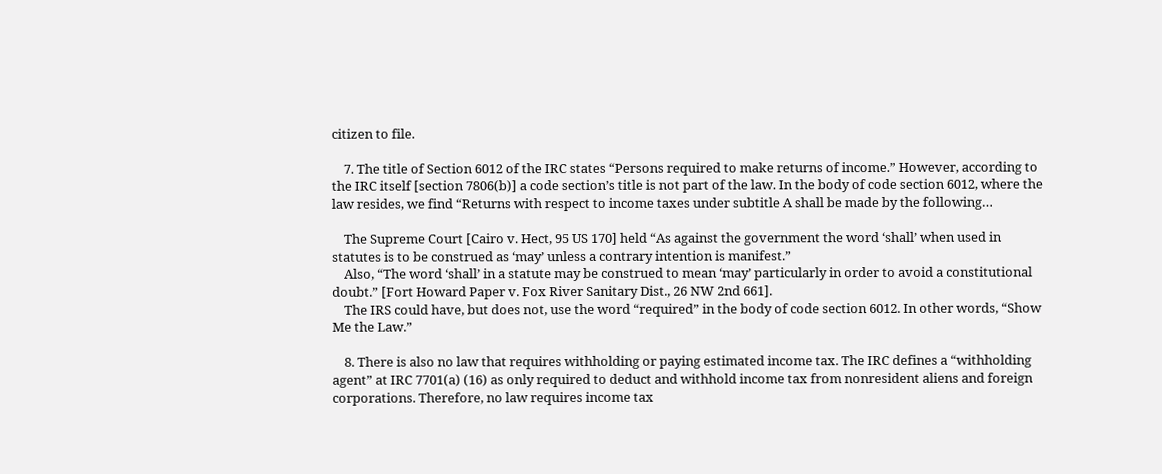citizen to file.

    7. The title of Section 6012 of the IRC states “Persons required to make returns of income.” However, according to the IRC itself [section 7806(b)] a code section’s title is not part of the law. In the body of code section 6012, where the law resides, we find “Returns with respect to income taxes under subtitle A shall be made by the following…

    The Supreme Court [Cairo v. Hect, 95 US 170] held “As against the government the word ‘shall’ when used in statutes is to be construed as ‘may’ unless a contrary intention is manifest.”
    Also, “The word ‘shall’ in a statute may be construed to mean ‘may’ particularly in order to avoid a constitutional doubt.” [Fort Howard Paper v. Fox River Sanitary Dist., 26 NW 2nd 661].
    The IRS could have, but does not, use the word “required” in the body of code section 6012. In other words, “Show Me the Law.”

    8. There is also no law that requires withholding or paying estimated income tax. The IRC defines a “withholding agent” at IRC 7701(a) (16) as only required to deduct and withhold income tax from nonresident aliens and foreign corporations. Therefore, no law requires income tax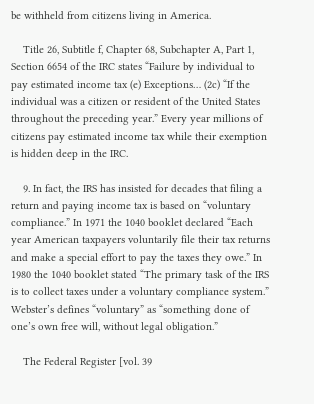be withheld from citizens living in America.

    Title 26, Subtitle f, Chapter 68, Subchapter A, Part 1, Section 6654 of the IRC states “Failure by individual to pay estimated income tax (e) Exceptions… (2c) “If the individual was a citizen or resident of the United States throughout the preceding year.” Every year millions of citizens pay estimated income tax while their exemption is hidden deep in the IRC.

    9. In fact, the IRS has insisted for decades that filing a return and paying income tax is based on “voluntary compliance.” In 1971 the 1040 booklet declared “Each year American taxpayers voluntarily file their tax returns and make a special effort to pay the taxes they owe.” In 1980 the 1040 booklet stated “The primary task of the IRS is to collect taxes under a voluntary compliance system.” Webster’s defines “voluntary” as “something done of one’s own free will, without legal obligation.”

    The Federal Register [vol. 39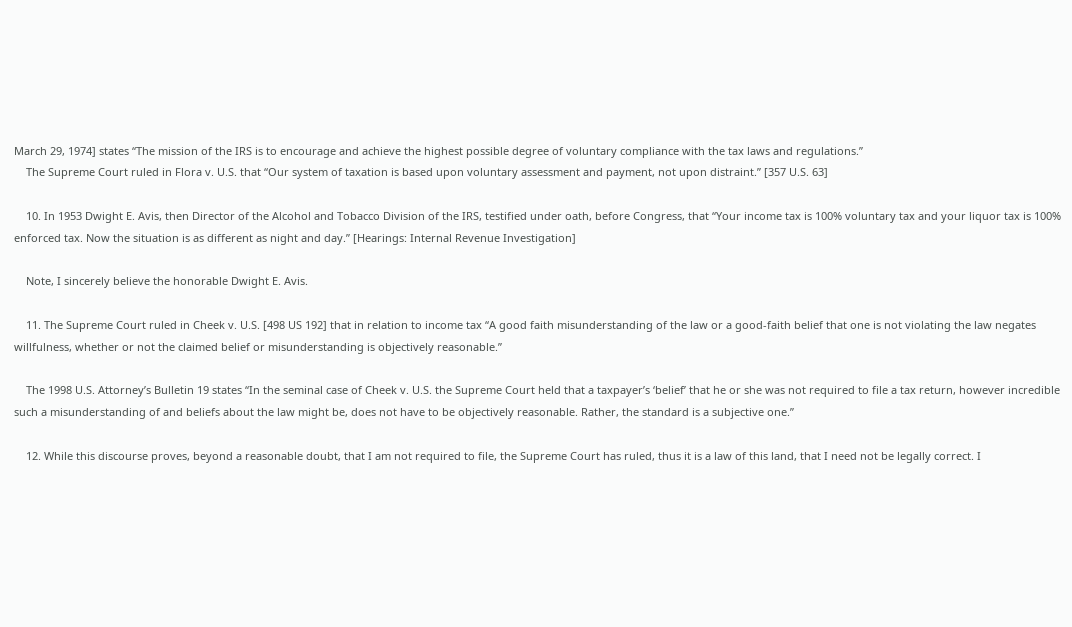March 29, 1974] states “The mission of the IRS is to encourage and achieve the highest possible degree of voluntary compliance with the tax laws and regulations.”
    The Supreme Court ruled in Flora v. U.S. that “Our system of taxation is based upon voluntary assessment and payment, not upon distraint.” [357 U.S. 63]

    10. In 1953 Dwight E. Avis, then Director of the Alcohol and Tobacco Division of the IRS, testified under oath, before Congress, that “Your income tax is 100% voluntary tax and your liquor tax is 100% enforced tax. Now the situation is as different as night and day.” [Hearings: Internal Revenue Investigation]

    Note, I sincerely believe the honorable Dwight E. Avis.

    11. The Supreme Court ruled in Cheek v. U.S. [498 US 192] that in relation to income tax “A good faith misunderstanding of the law or a good-faith belief that one is not violating the law negates willfulness, whether or not the claimed belief or misunderstanding is objectively reasonable.”

    The 1998 U.S. Attorney’s Bulletin 19 states “In the seminal case of Cheek v. U.S. the Supreme Court held that a taxpayer’s ‘belief’ that he or she was not required to file a tax return, however incredible such a misunderstanding of and beliefs about the law might be, does not have to be objectively reasonable. Rather, the standard is a subjective one.”

    12. While this discourse proves, beyond a reasonable doubt, that I am not required to file, the Supreme Court has ruled, thus it is a law of this land, that I need not be legally correct. I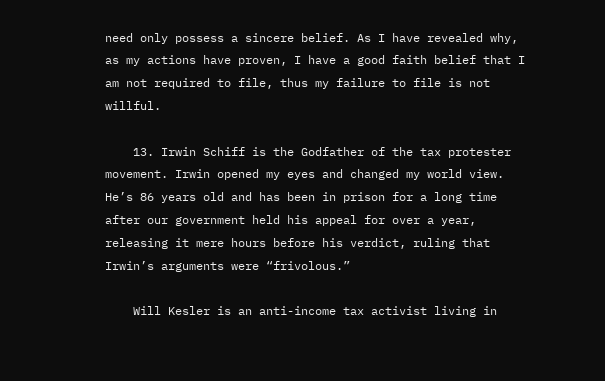need only possess a sincere belief. As I have revealed why, as my actions have proven, I have a good faith belief that I am not required to file, thus my failure to file is not willful.

    13. Irwin Schiff is the Godfather of the tax protester movement. Irwin opened my eyes and changed my world view. He’s 86 years old and has been in prison for a long time after our government held his appeal for over a year, releasing it mere hours before his verdict, ruling that Irwin’s arguments were “frivolous.”

    Will Kesler is an anti-income tax activist living in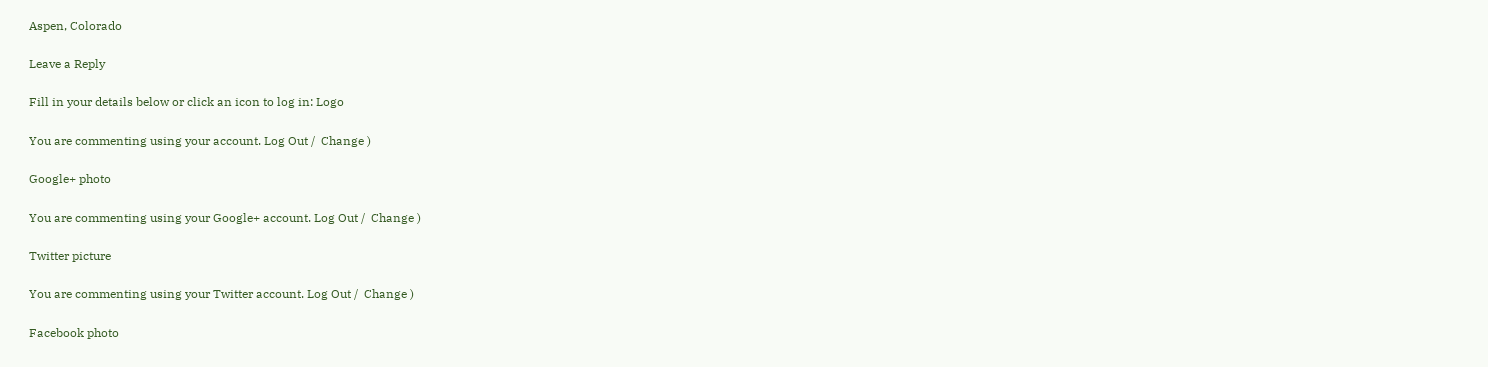Aspen, Colorado

Leave a Reply

Fill in your details below or click an icon to log in: Logo

You are commenting using your account. Log Out /  Change )

Google+ photo

You are commenting using your Google+ account. Log Out /  Change )

Twitter picture

You are commenting using your Twitter account. Log Out /  Change )

Facebook photo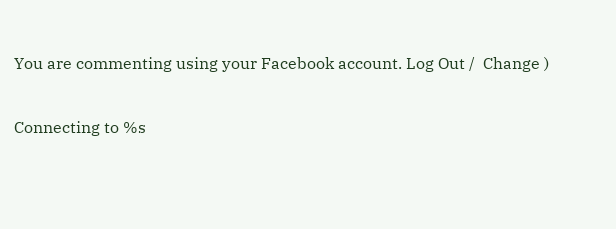You are commenting using your Facebook account. Log Out /  Change )

Connecting to %s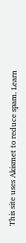This site uses Akismet to reduce spam. Learn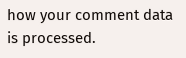how your comment data is processed.